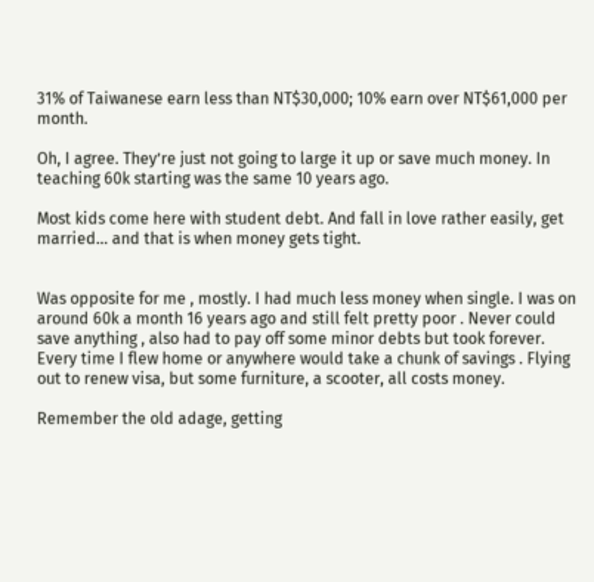31% of Taiwanese earn less than NT$30,000; 10% earn over NT$61,000 per month.

Oh, I agree. They’re just not going to large it up or save much money. In teaching 60k starting was the same 10 years ago.

Most kids come here with student debt. And fall in love rather easily, get married… and that is when money gets tight.


Was opposite for me , mostly. I had much less money when single. I was on around 60k a month 16 years ago and still felt pretty poor . Never could save anything , also had to pay off some minor debts but took forever. Every time I flew home or anywhere would take a chunk of savings . Flying out to renew visa, but some furniture, a scooter, all costs money.

Remember the old adage, getting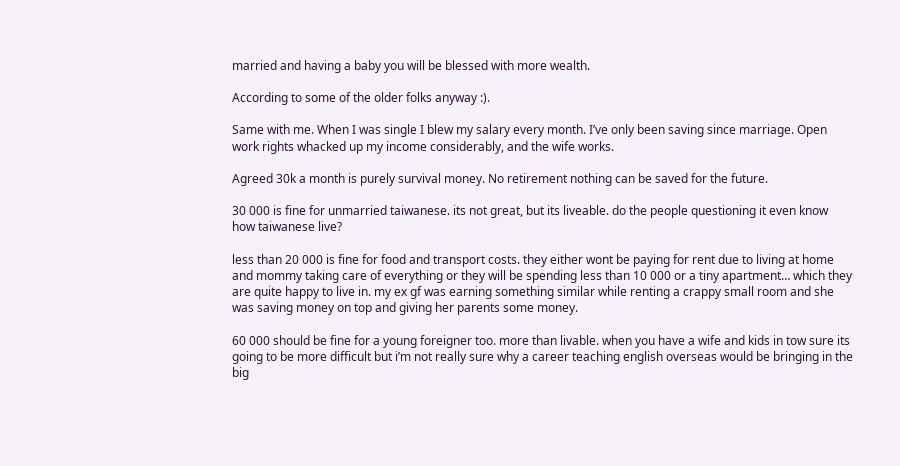married and having a baby you will be blessed with more wealth.

According to some of the older folks anyway :).

Same with me. When I was single I blew my salary every month. I’ve only been saving since marriage. Open work rights whacked up my income considerably, and the wife works.

Agreed 30k a month is purely survival money. No retirement nothing can be saved for the future.

30 000 is fine for unmarried taiwanese. its not great, but its liveable. do the people questioning it even know how taiwanese live?

less than 20 000 is fine for food and transport costs. they either wont be paying for rent due to living at home and mommy taking care of everything or they will be spending less than 10 000 or a tiny apartment… which they are quite happy to live in. my ex gf was earning something similar while renting a crappy small room and she was saving money on top and giving her parents some money.

60 000 should be fine for a young foreigner too. more than livable. when you have a wife and kids in tow sure its going to be more difficult but i’m not really sure why a career teaching english overseas would be bringing in the big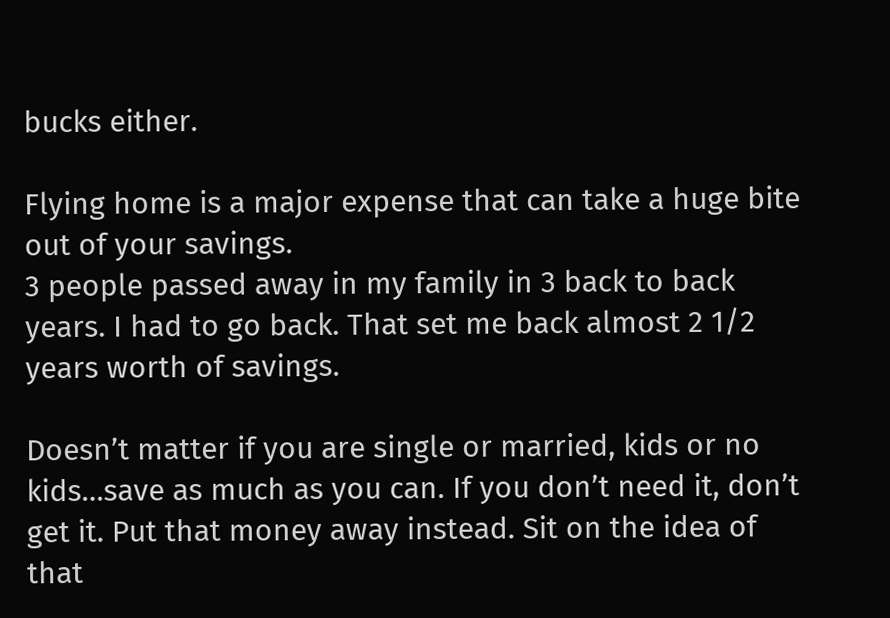bucks either.

Flying home is a major expense that can take a huge bite out of your savings.
3 people passed away in my family in 3 back to back years. I had to go back. That set me back almost 2 1/2 years worth of savings.

Doesn’t matter if you are single or married, kids or no kids…save as much as you can. If you don’t need it, don’t get it. Put that money away instead. Sit on the idea of that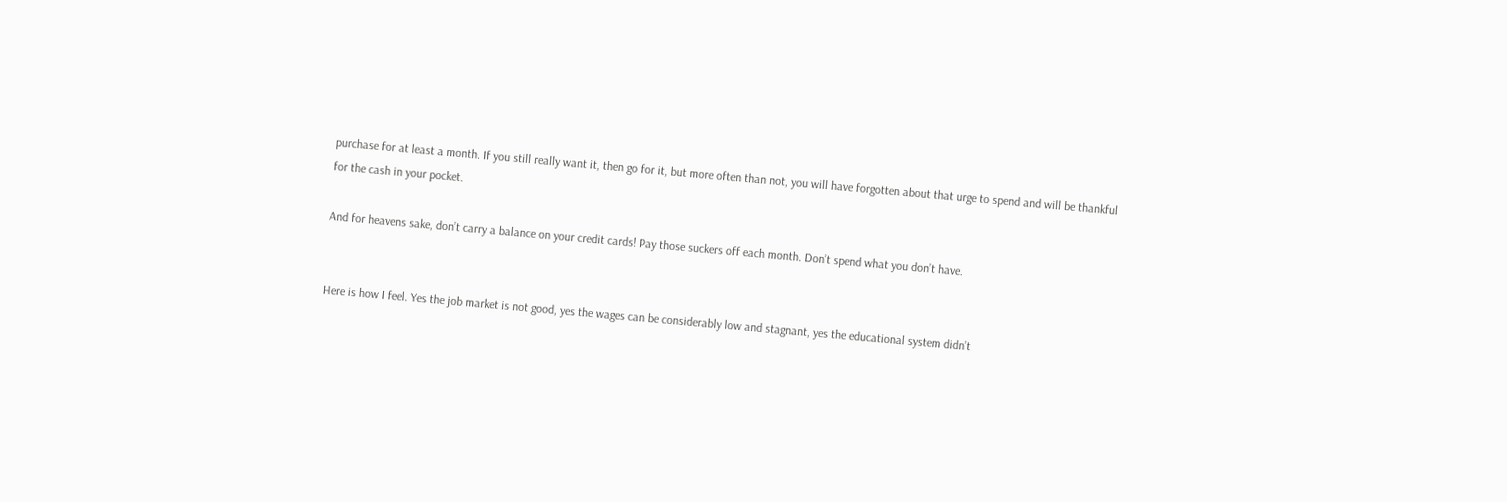purchase for at least a month. If you still really want it, then go for it, but more often than not, you will have forgotten about that urge to spend and will be thankful for the cash in your pocket.

And for heavens sake, don’t carry a balance on your credit cards! Pay those suckers off each month. Don’t spend what you don’t have.


Here is how I feel. Yes the job market is not good, yes the wages can be considerably low and stagnant, yes the educational system didn’t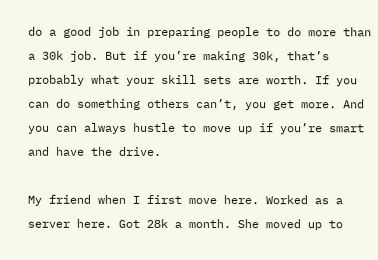do a good job in preparing people to do more than a 30k job. But if you’re making 30k, that’s probably what your skill sets are worth. If you can do something others can’t, you get more. And you can always hustle to move up if you’re smart and have the drive.

My friend when I first move here. Worked as a server here. Got 28k a month. She moved up to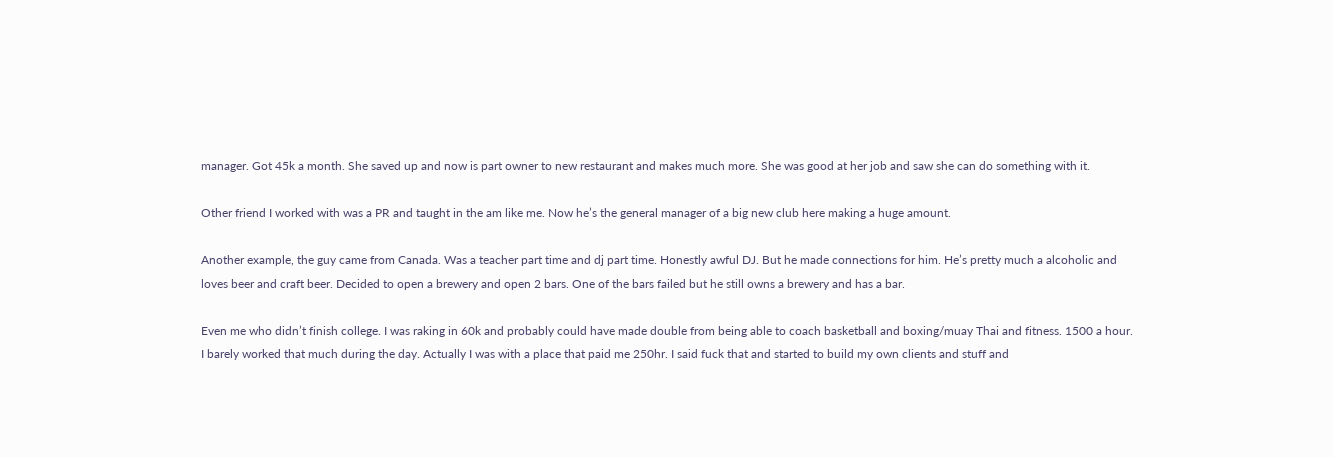manager. Got 45k a month. She saved up and now is part owner to new restaurant and makes much more. She was good at her job and saw she can do something with it.

Other friend I worked with was a PR and taught in the am like me. Now he’s the general manager of a big new club here making a huge amount.

Another example, the guy came from Canada. Was a teacher part time and dj part time. Honestly awful DJ. But he made connections for him. He’s pretty much a alcoholic and loves beer and craft beer. Decided to open a brewery and open 2 bars. One of the bars failed but he still owns a brewery and has a bar.

Even me who didn’t finish college. I was raking in 60k and probably could have made double from being able to coach basketball and boxing/muay Thai and fitness. 1500 a hour. I barely worked that much during the day. Actually I was with a place that paid me 250hr. I said fuck that and started to build my own clients and stuff and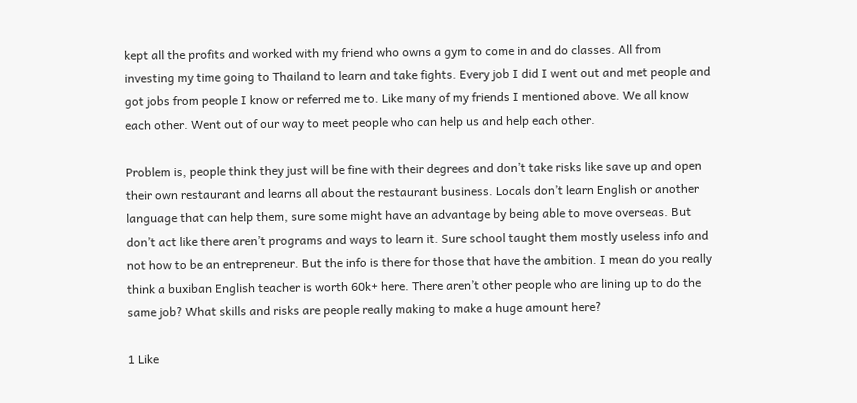kept all the profits and worked with my friend who owns a gym to come in and do classes. All from investing my time going to Thailand to learn and take fights. Every job I did I went out and met people and got jobs from people I know or referred me to. Like many of my friends I mentioned above. We all know each other. Went out of our way to meet people who can help us and help each other.

Problem is, people think they just will be fine with their degrees and don’t take risks like save up and open their own restaurant and learns all about the restaurant business. Locals don’t learn English or another language that can help them, sure some might have an advantage by being able to move overseas. But don’t act like there aren’t programs and ways to learn it. Sure school taught them mostly useless info and not how to be an entrepreneur. But the info is there for those that have the ambition. I mean do you really think a buxiban English teacher is worth 60k+ here. There aren’t other people who are lining up to do the same job? What skills and risks are people really making to make a huge amount here?

1 Like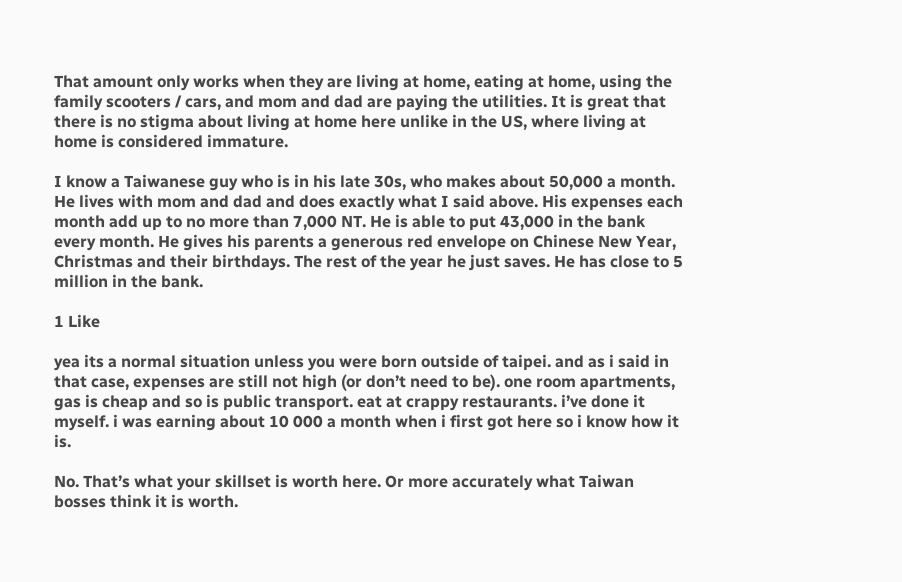That amount only works when they are living at home, eating at home, using the family scooters / cars, and mom and dad are paying the utilities. It is great that there is no stigma about living at home here unlike in the US, where living at home is considered immature.

I know a Taiwanese guy who is in his late 30s, who makes about 50,000 a month. He lives with mom and dad and does exactly what I said above. His expenses each month add up to no more than 7,000 NT. He is able to put 43,000 in the bank every month. He gives his parents a generous red envelope on Chinese New Year, Christmas and their birthdays. The rest of the year he just saves. He has close to 5 million in the bank.

1 Like

yea its a normal situation unless you were born outside of taipei. and as i said in that case, expenses are still not high (or don’t need to be). one room apartments, gas is cheap and so is public transport. eat at crappy restaurants. i’ve done it myself. i was earning about 10 000 a month when i first got here so i know how it is.

No. That’s what your skillset is worth here. Or more accurately what Taiwan bosses think it is worth.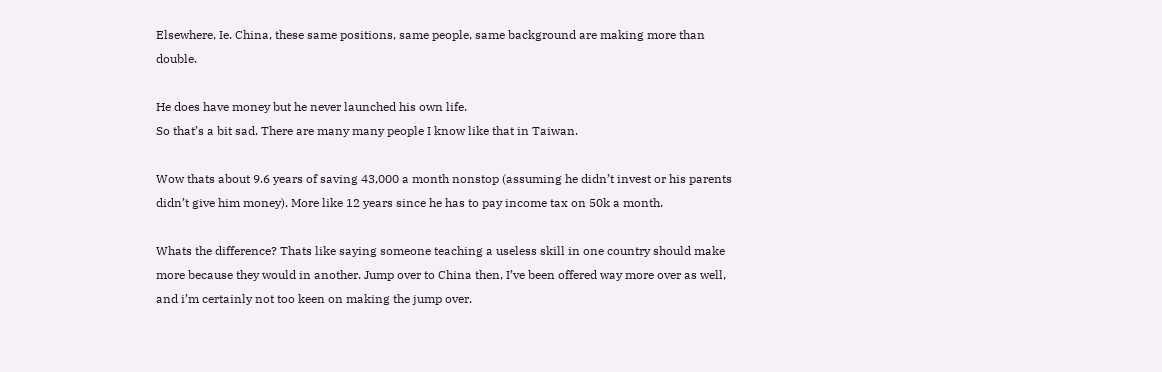Elsewhere, Ie. China, these same positions, same people, same background are making more than double.

He does have money but he never launched his own life.
So that’s a bit sad. There are many many people I know like that in Taiwan.

Wow thats about 9.6 years of saving 43,000 a month nonstop (assuming he didn’t invest or his parents didn’t give him money). More like 12 years since he has to pay income tax on 50k a month.

Whats the difference? Thats like saying someone teaching a useless skill in one country should make more because they would in another. Jump over to China then, I’ve been offered way more over as well, and i’m certainly not too keen on making the jump over.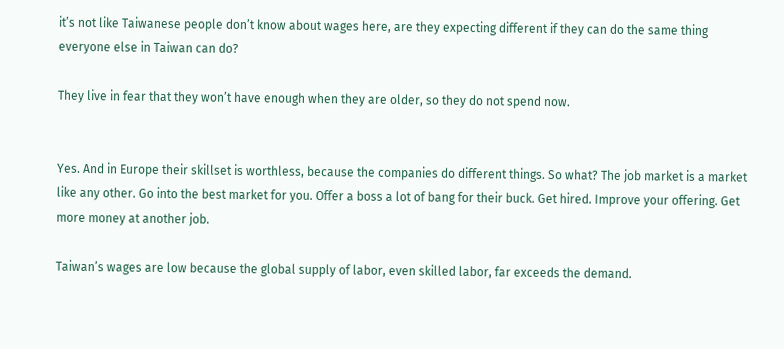it’s not like Taiwanese people don’t know about wages here, are they expecting different if they can do the same thing everyone else in Taiwan can do?

They live in fear that they won’t have enough when they are older, so they do not spend now.


Yes. And in Europe their skillset is worthless, because the companies do different things. So what? The job market is a market like any other. Go into the best market for you. Offer a boss a lot of bang for their buck. Get hired. Improve your offering. Get more money at another job.

Taiwan’s wages are low because the global supply of labor, even skilled labor, far exceeds the demand.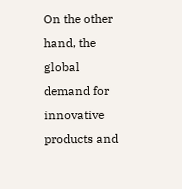On the other hand, the global demand for innovative products and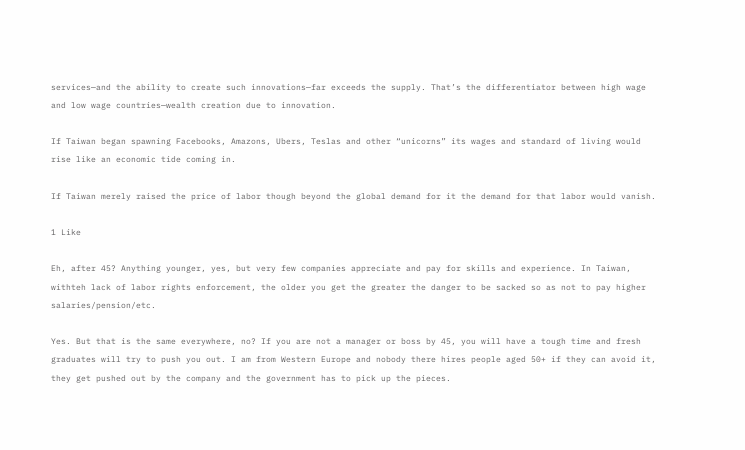services—and the ability to create such innovations—far exceeds the supply. That’s the differentiator between high wage and low wage countries—wealth creation due to innovation.

If Taiwan began spawning Facebooks, Amazons, Ubers, Teslas and other “unicorns” its wages and standard of living would rise like an economic tide coming in.

If Taiwan merely raised the price of labor though beyond the global demand for it the demand for that labor would vanish.

1 Like

Eh, after 45? Anything younger, yes, but very few companies appreciate and pay for skills and experience. In Taiwan, withteh lack of labor rights enforcement, the older you get the greater the danger to be sacked so as not to pay higher salaries/pension/etc.

Yes. But that is the same everywhere, no? If you are not a manager or boss by 45, you will have a tough time and fresh graduates will try to push you out. I am from Western Europe and nobody there hires people aged 50+ if they can avoid it, they get pushed out by the company and the government has to pick up the pieces.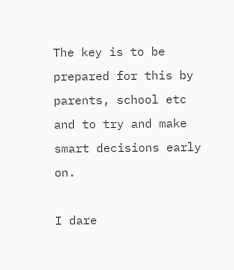The key is to be prepared for this by parents, school etc and to try and make smart decisions early on.

I dare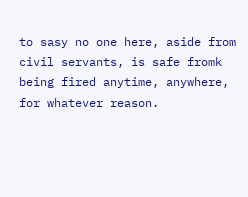to sasy no one here, aside from civil servants, is safe fromk being fired anytime, anywhere, for whatever reason.